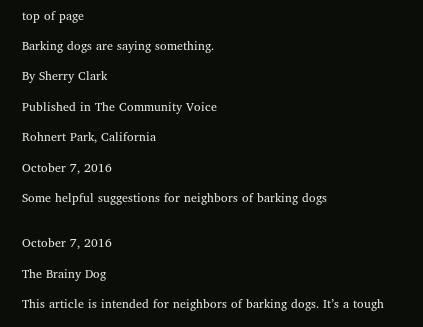top of page

Barking dogs are saying something.

By Sherry Clark

Published in The Community Voice

Rohnert Park, California

October 7, 2016

Some helpful suggestions for neighbors of barking dogs


October 7, 2016

The Brainy Dog

This article is intended for neighbors of barking dogs. It’s a tough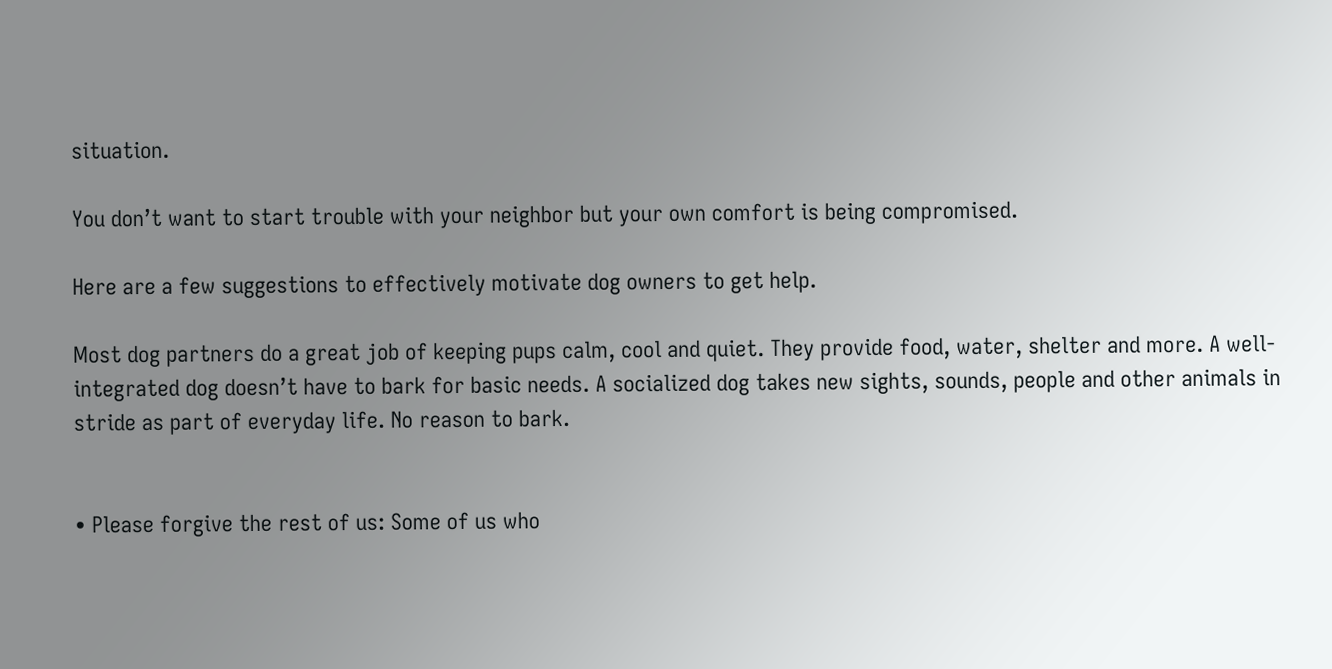situation.

You don’t want to start trouble with your neighbor but your own comfort is being compromised.

Here are a few suggestions to effectively motivate dog owners to get help.

Most dog partners do a great job of keeping pups calm, cool and quiet. They provide food, water, shelter and more. A well-integrated dog doesn’t have to bark for basic needs. A socialized dog takes new sights, sounds, people and other animals in stride as part of everyday life. No reason to bark.


• Please forgive the rest of us: Some of us who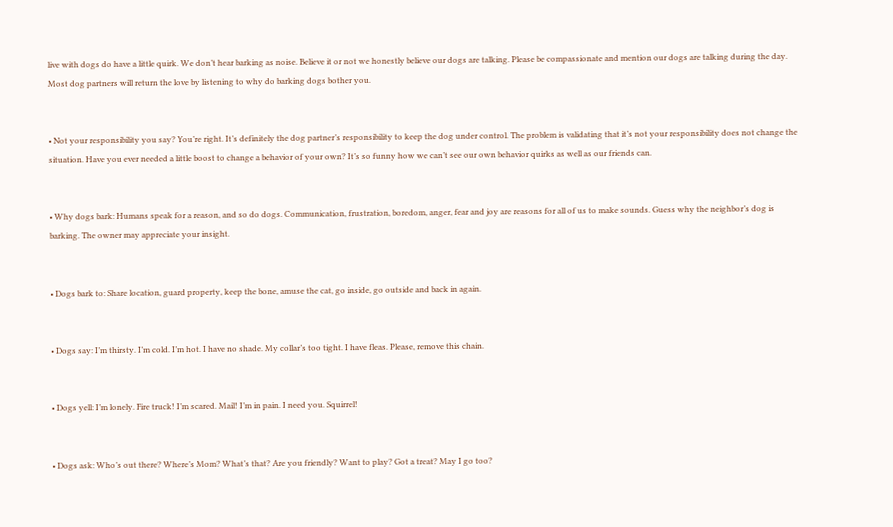live with dogs do have a little quirk. We don’t hear barking as noise. Believe it or not we honestly believe our dogs are talking. Please be compassionate and mention our dogs are talking during the day. Most dog partners will return the love by listening to why do barking dogs bother you.


• Not your responsibility you say? You’re right. It’s definitely the dog partner’s responsibility to keep the dog under control. The problem is validating that it’s not your responsibility does not change the situation. Have you ever needed a little boost to change a behavior of your own? It’s so funny how we can’t see our own behavior quirks as well as our friends can.


• Why dogs bark: Humans speak for a reason, and so do dogs. Communication, frustration, boredom, anger, fear and joy are reasons for all of us to make sounds. Guess why the neighbor’s dog is barking. The owner may appreciate your insight.


• Dogs bark to: Share location, guard property, keep the bone, amuse the cat, go inside, go outside and back in again.


• Dogs say: I’m thirsty. I’m cold. I’m hot. I have no shade. My collar’s too tight. I have fleas. Please, remove this chain.


• Dogs yell: I’m lonely. Fire truck! I’m scared. Mail! I’m in pain. I need you. Squirrel!


• Dogs ask: Who’s out there? Where’s Mom? What’s that? Are you friendly? Want to play? Got a treat? May I go too?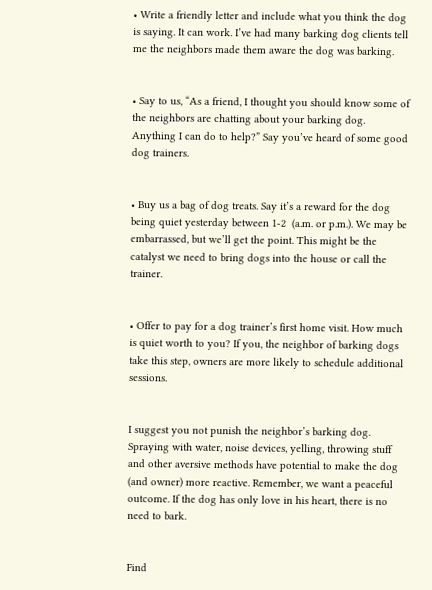• Write a friendly letter and include what you think the dog is saying. It can work. I’ve had many barking dog clients tell me the neighbors made them aware the dog was barking.


• Say to us, “As a friend, I thought you should know some of the neighbors are chatting about your barking dog. Anything I can do to help?” Say you’ve heard of some good dog trainers.


• Buy us a bag of dog treats. Say it’s a reward for the dog being quiet yesterday between 1-2  (a.m. or p.m.). We may be embarrassed, but we’ll get the point. This might be the catalyst we need to bring dogs into the house or call the trainer.


• Offer to pay for a dog trainer’s first home visit. How much is quiet worth to you? If you, the neighbor of barking dogs take this step, owners are more likely to schedule additional sessions.


I suggest you not punish the neighbor’s barking dog. Spraying with water, noise devices, yelling, throwing stuff and other aversive methods have potential to make the dog (and owner) more reactive. Remember, we want a peaceful outcome. If the dog has only love in his heart, there is no need to bark.


Find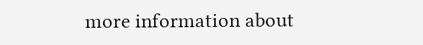more information about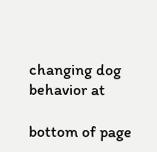changing dog behavior at

bottom of page